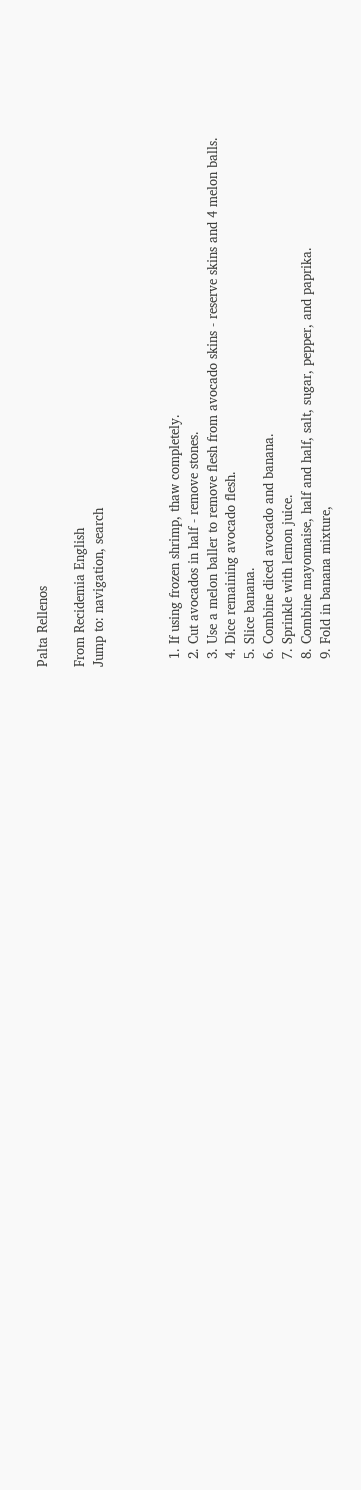Palta Rellenos

From Recidemia English
Jump to: navigation, search



  1. If using frozen shrimp, thaw completely.
  2. Cut avocados in half - remove stones.
  3. Use a melon baller to remove flesh from avocado skins - reserve skins and 4 melon balls.
  4. Dice remaining avocado flesh.
  5. Slice banana.
  6. Combine diced avocado and banana.
  7. Sprinkle with lemon juice.
  8. Combine mayonnaise, half and half, salt, sugar, pepper, and paprika.
  9. Fold in banana mixture,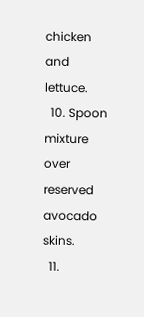chicken and lettuce.
  10. Spoon mixture over reserved avocado skins.
  11.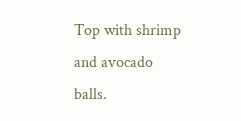Top with shrimp and avocado balls.